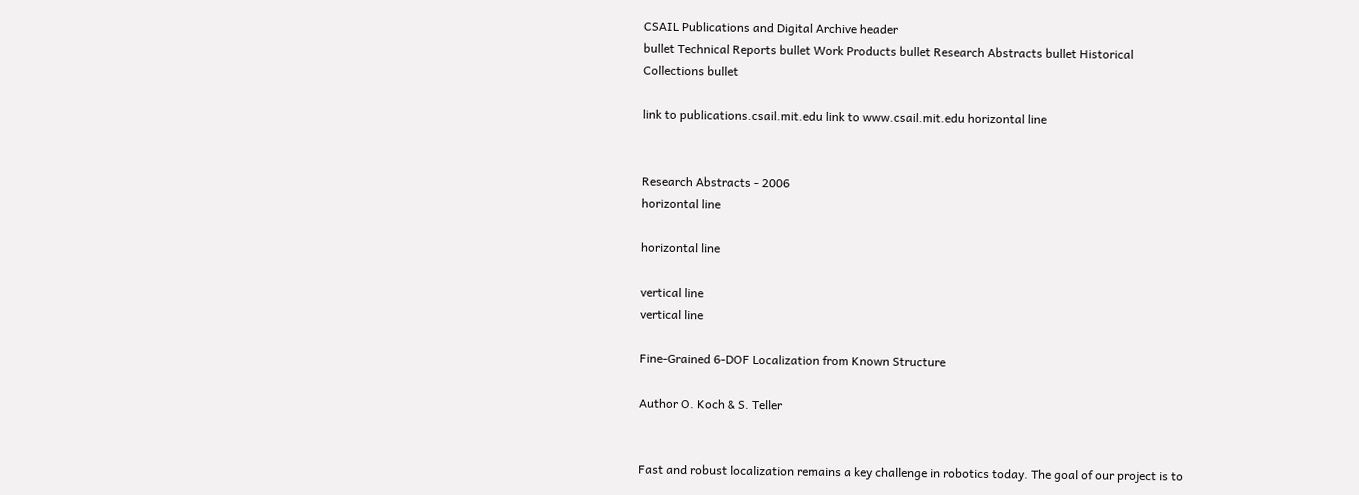CSAIL Publications and Digital Archive header
bullet Technical Reports bullet Work Products bullet Research Abstracts bullet Historical Collections bullet

link to publications.csail.mit.edu link to www.csail.mit.edu horizontal line


Research Abstracts - 2006
horizontal line

horizontal line

vertical line
vertical line

Fine-Grained 6-DOF Localization from Known Structure

Author O. Koch & S. Teller


Fast and robust localization remains a key challenge in robotics today. The goal of our project is to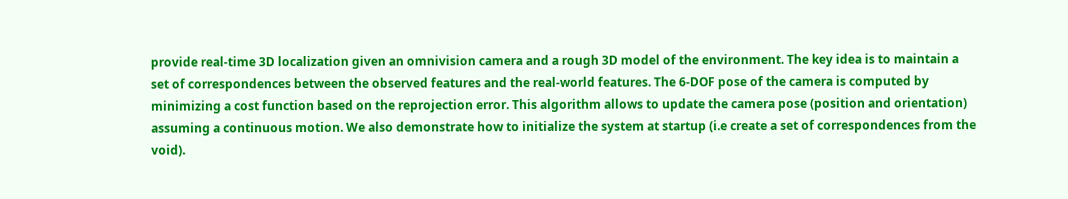provide real-time 3D localization given an omnivision camera and a rough 3D model of the environment. The key idea is to maintain a set of correspondences between the observed features and the real-world features. The 6-DOF pose of the camera is computed by minimizing a cost function based on the reprojection error. This algorithm allows to update the camera pose (position and orientation) assuming a continuous motion. We also demonstrate how to initialize the system at startup (i.e create a set of correspondences from the void).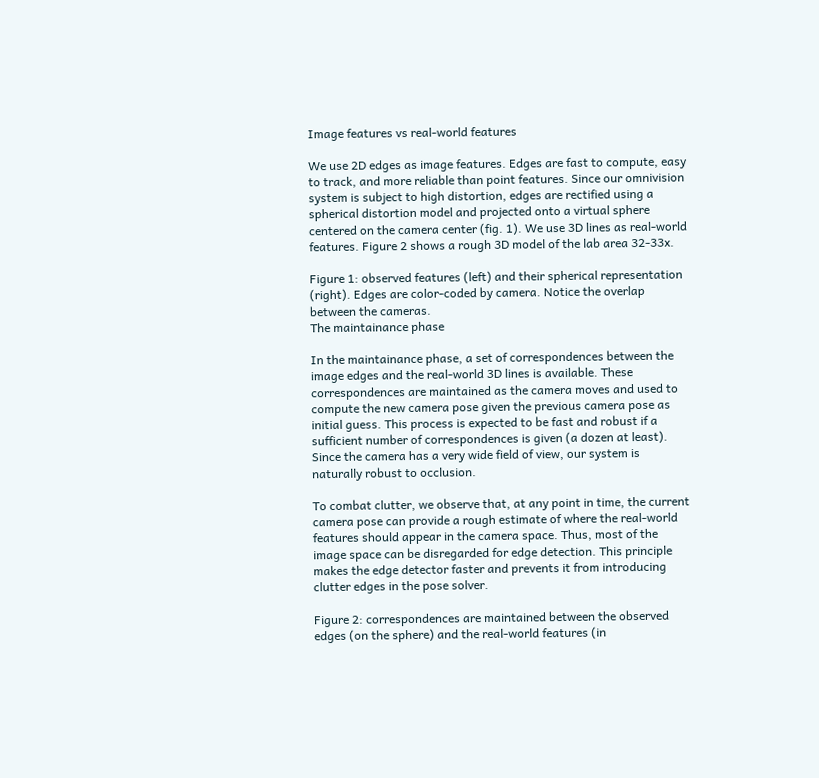Image features vs real-world features

We use 2D edges as image features. Edges are fast to compute, easy to track, and more reliable than point features. Since our omnivision system is subject to high distortion, edges are rectified using a spherical distortion model and projected onto a virtual sphere centered on the camera center (fig. 1). We use 3D lines as real-world features. Figure 2 shows a rough 3D model of the lab area 32-33x.

Figure 1: observed features (left) and their spherical representation (right). Edges are color-coded by camera. Notice the overlap between the cameras.
The maintainance phase

In the maintainance phase, a set of correspondences between the image edges and the real-world 3D lines is available. These correspondences are maintained as the camera moves and used to compute the new camera pose given the previous camera pose as initial guess. This process is expected to be fast and robust if a sufficient number of correspondences is given (a dozen at least). Since the camera has a very wide field of view, our system is naturally robust to occlusion.

To combat clutter, we observe that, at any point in time, the current camera pose can provide a rough estimate of where the real-world features should appear in the camera space. Thus, most of the image space can be disregarded for edge detection. This principle makes the edge detector faster and prevents it from introducing clutter edges in the pose solver.

Figure 2: correspondences are maintained between the observed edges (on the sphere) and the real-world features (in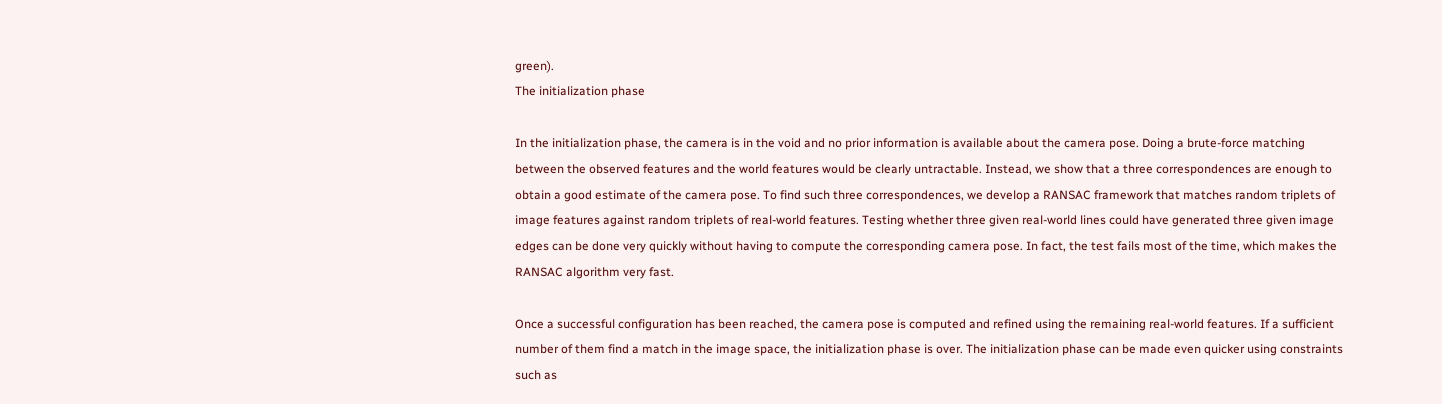green).
The initialization phase

In the initialization phase, the camera is in the void and no prior information is available about the camera pose. Doing a brute-force matching between the observed features and the world features would be clearly untractable. Instead, we show that a three correspondences are enough to obtain a good estimate of the camera pose. To find such three correspondences, we develop a RANSAC framework that matches random triplets of image features against random triplets of real-world features. Testing whether three given real-world lines could have generated three given image edges can be done very quickly without having to compute the corresponding camera pose. In fact, the test fails most of the time, which makes the RANSAC algorithm very fast.

Once a successful configuration has been reached, the camera pose is computed and refined using the remaining real-world features. If a sufficient number of them find a match in the image space, the initialization phase is over. The initialization phase can be made even quicker using constraints such as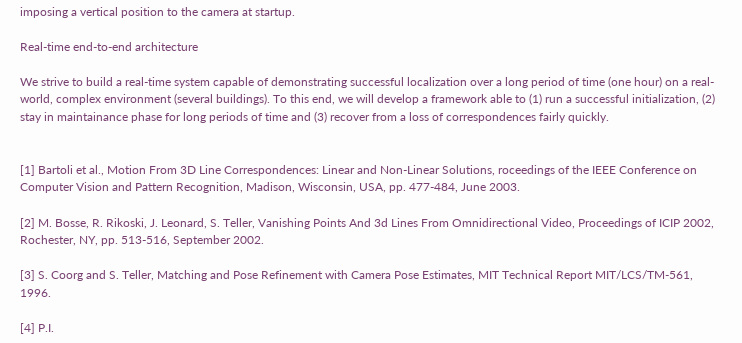imposing a vertical position to the camera at startup.

Real-time end-to-end architecture

We strive to build a real-time system capable of demonstrating successful localization over a long period of time (one hour) on a real-world, complex environment (several buildings). To this end, we will develop a framework able to (1) run a successful initialization, (2) stay in maintainance phase for long periods of time and (3) recover from a loss of correspondences fairly quickly.


[1] Bartoli et al., Motion From 3D Line Correspondences: Linear and Non-Linear Solutions, roceedings of the IEEE Conference on Computer Vision and Pattern Recognition, Madison, Wisconsin, USA, pp. 477-484, June 2003.

[2] M. Bosse, R. Rikoski, J. Leonard, S. Teller, Vanishing Points And 3d Lines From Omnidirectional Video, Proceedings of ICIP 2002, Rochester, NY, pp. 513-516, September 2002.

[3] S. Coorg and S. Teller, Matching and Pose Refinement with Camera Pose Estimates, MIT Technical Report MIT/LCS/TM-561, 1996.

[4] P.I.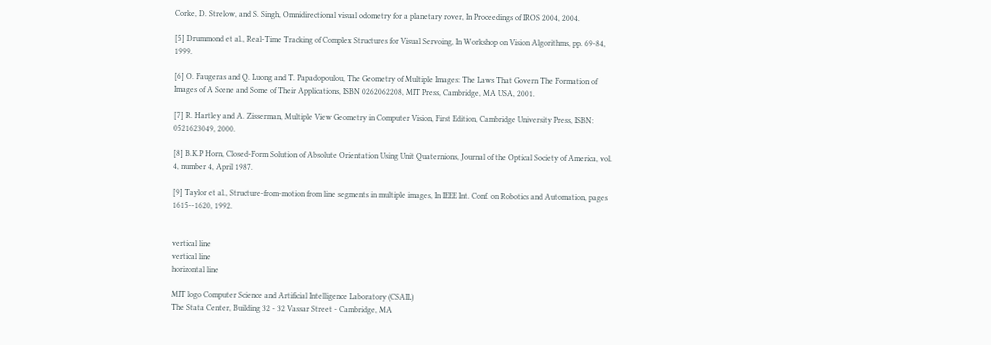Corke, D. Strelow, and S. Singh, Omnidirectional visual odometry for a planetary rover, In Proceedings of IROS 2004, 2004.

[5] Drummond et al., Real-Time Tracking of Complex Structures for Visual Servoing, In Workshop on Vision Algorithms, pp. 69-84, 1999.

[6] O. Faugeras and Q. Luong and T. Papadopoulou, The Geometry of Multiple Images: The Laws That Govern The Formation of Images of A Scene and Some of Their Applications, ISBN 0262062208, MIT Press, Cambridge, MA USA, 2001.

[7] R. Hartley and A. Zisserman, Multiple View Geometry in Computer Vision, First Edition, Cambridge University Press, ISBN: 0521623049, 2000.

[8] B.K.P Horn, Closed-Form Solution of Absolute Orientation Using Unit Quaternions, Journal of the Optical Society of America, vol. 4, number 4, April 1987.

[9] Taylor et al., Structure-from-motion from line segments in multiple images, In IEEE Int. Conf. on Robotics and Automation, pages 1615--1620, 1992.


vertical line
vertical line
horizontal line

MIT logo Computer Science and Artificial Intelligence Laboratory (CSAIL)
The Stata Center, Building 32 - 32 Vassar Street - Cambridge, MA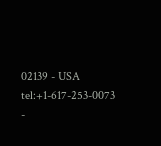02139 - USA
tel:+1-617-253-0073 -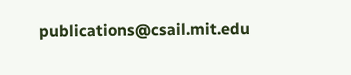publications@csail.mit.edu